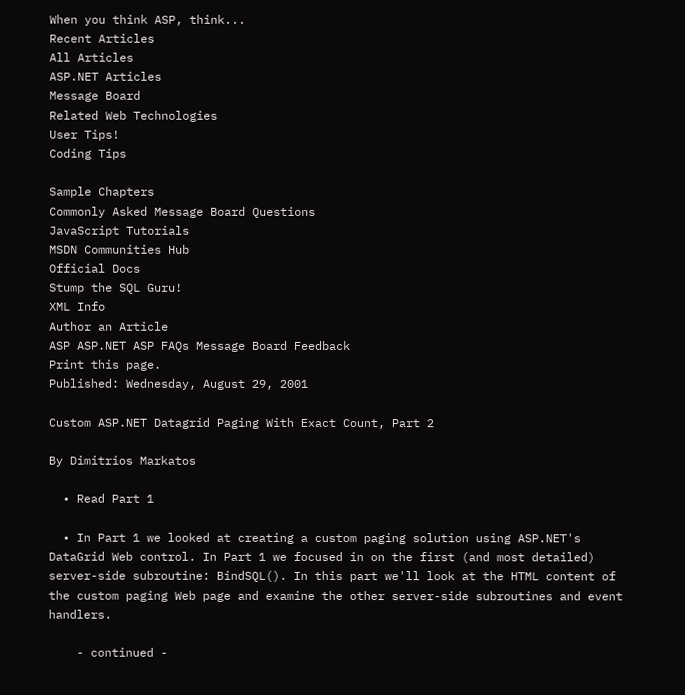When you think ASP, think...
Recent Articles
All Articles
ASP.NET Articles
Message Board
Related Web Technologies
User Tips!
Coding Tips

Sample Chapters
Commonly Asked Message Board Questions
JavaScript Tutorials
MSDN Communities Hub
Official Docs
Stump the SQL Guru!
XML Info
Author an Article
ASP ASP.NET ASP FAQs Message Board Feedback
Print this page.
Published: Wednesday, August 29, 2001

Custom ASP.NET Datagrid Paging With Exact Count, Part 2

By Dimitrios Markatos

  • Read Part 1

  • In Part 1 we looked at creating a custom paging solution using ASP.NET's DataGrid Web control. In Part 1 we focused in on the first (and most detailed) server-side subroutine: BindSQL(). In this part we'll look at the HTML content of the custom paging Web page and examine the other server-side subroutines and event handlers.

    - continued -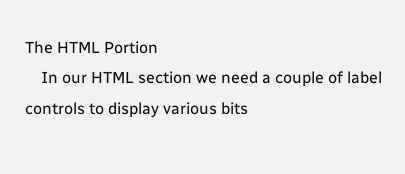The HTML Portion
    In our HTML section we need a couple of label controls to display various bits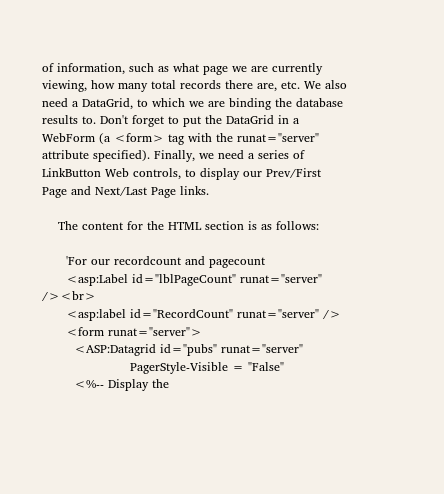of information, such as what page we are currently viewing, how many total records there are, etc. We also need a DataGrid, to which we are binding the database results to. Don't forget to put the DataGrid in a WebForm (a <form> tag with the runat="server" attribute specified). Finally, we need a series of LinkButton Web controls, to display our Prev/First Page and Next/Last Page links.

    The content for the HTML section is as follows:

      'For our recordcount and pagecount
      <asp:Label id="lblPageCount" runat="server" /><br>
      <asp:label id="RecordCount" runat="server" />
      <form runat="server">
        <ASP:Datagrid id="pubs" runat="server"
                      PagerStyle-Visible = "False"
        <%-- Display the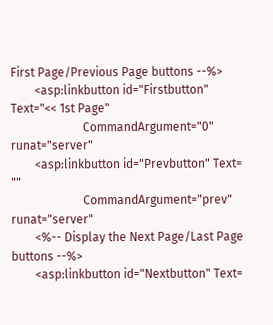First Page/Previous Page buttons --%>
        <asp:linkbutton id="Firstbutton" Text="<< 1st Page"
                        CommandArgument="0" runat="server"
        <asp:linkbutton id="Prevbutton" Text= ""
                        CommandArgument="prev" runat="server"
        <%-- Display the Next Page/Last Page buttons --%>
        <asp:linkbutton id="Nextbutton" Text=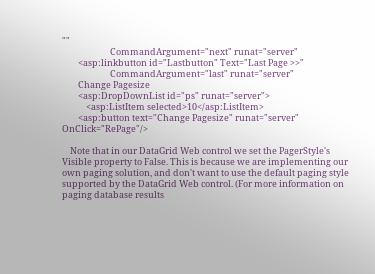""
                        CommandArgument="next" runat="server"
        <asp:linkbutton id="Lastbutton" Text="Last Page >>"
                        CommandArgument="last" runat="server"
        Change Pagesize
        <asp:DropDownList id="ps" runat="server">
            <asp:ListItem selected>10</asp:ListItem>
        <asp:button text="Change Pagesize" runat="server" OnClick="RePage"/>

    Note that in our DataGrid Web control we set the PagerStyle's Visible property to False. This is because we are implementing our own paging solution, and don't want to use the default paging style supported by the DataGrid Web control. (For more information on paging database results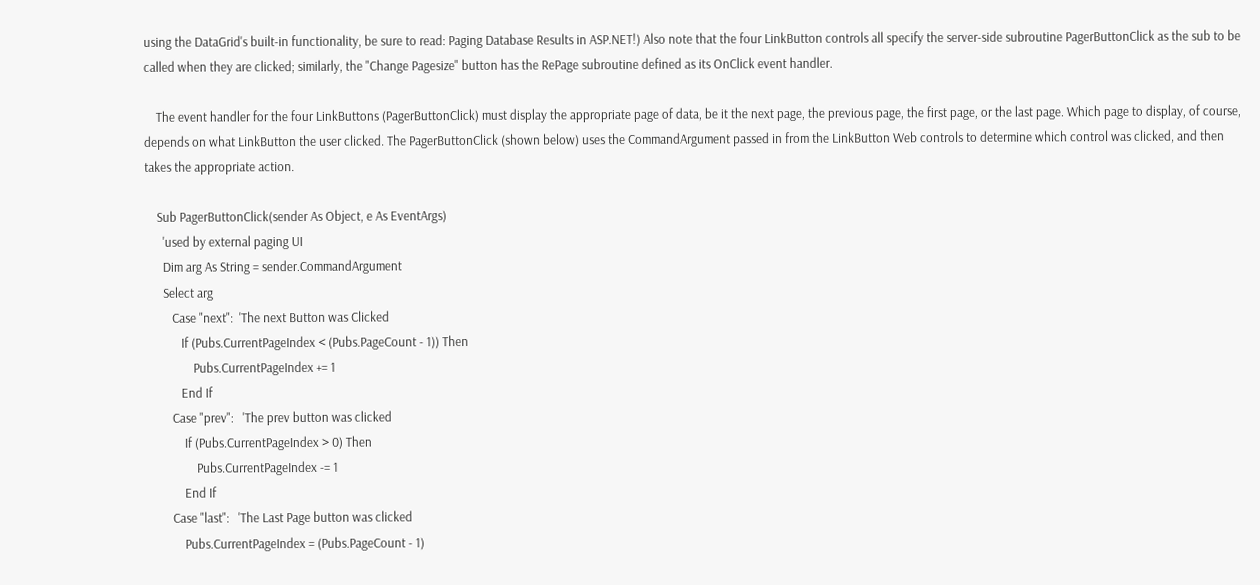using the DataGrid's built-in functionality, be sure to read: Paging Database Results in ASP.NET!) Also note that the four LinkButton controls all specify the server-side subroutine PagerButtonClick as the sub to be called when they are clicked; similarly, the "Change Pagesize" button has the RePage subroutine defined as its OnClick event handler.

    The event handler for the four LinkButtons (PagerButtonClick) must display the appropriate page of data, be it the next page, the previous page, the first page, or the last page. Which page to display, of course, depends on what LinkButton the user clicked. The PagerButtonClick (shown below) uses the CommandArgument passed in from the LinkButton Web controls to determine which control was clicked, and then takes the appropriate action.

    Sub PagerButtonClick(sender As Object, e As EventArgs)
      'used by external paging UI
      Dim arg As String = sender.CommandArgument
      Select arg
         Case "next":  'The next Button was Clicked
            If (Pubs.CurrentPageIndex < (Pubs.PageCount - 1)) Then
                Pubs.CurrentPageIndex += 1
            End If
         Case "prev":   'The prev button was clicked
             If (Pubs.CurrentPageIndex > 0) Then
                 Pubs.CurrentPageIndex -= 1
             End If
         Case "last":   'The Last Page button was clicked
             Pubs.CurrentPageIndex = (Pubs.PageCount - 1)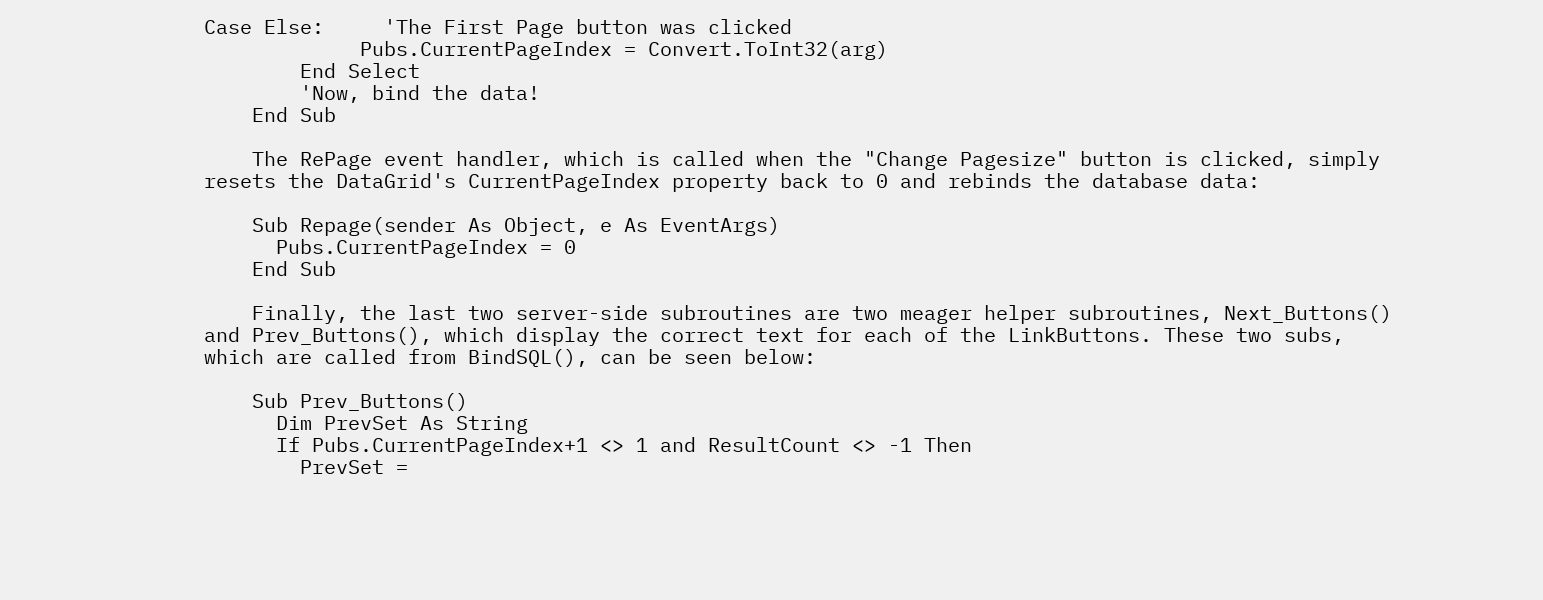Case Else:     'The First Page button was clicked
             Pubs.CurrentPageIndex = Convert.ToInt32(arg)
        End Select
        'Now, bind the data!
    End Sub

    The RePage event handler, which is called when the "Change Pagesize" button is clicked, simply resets the DataGrid's CurrentPageIndex property back to 0 and rebinds the database data:

    Sub Repage(sender As Object, e As EventArgs)
      Pubs.CurrentPageIndex = 0
    End Sub

    Finally, the last two server-side subroutines are two meager helper subroutines, Next_Buttons() and Prev_Buttons(), which display the correct text for each of the LinkButtons. These two subs, which are called from BindSQL(), can be seen below:

    Sub Prev_Buttons()
      Dim PrevSet As String
      If Pubs.CurrentPageIndex+1 <> 1 and ResultCount <> -1 Then
        PrevSet =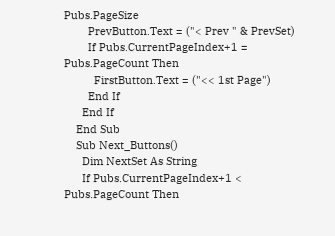Pubs.PageSize
        PrevButton.Text = ("< Prev " & PrevSet)
        If Pubs.CurrentPageIndex+1 = Pubs.PageCount Then
          FirstButton.Text = ("<< 1st Page")
        End If
      End If
    End Sub
    Sub Next_Buttons()
      Dim NextSet As String
      If Pubs.CurrentPageIndex+1 < Pubs.PageCount Then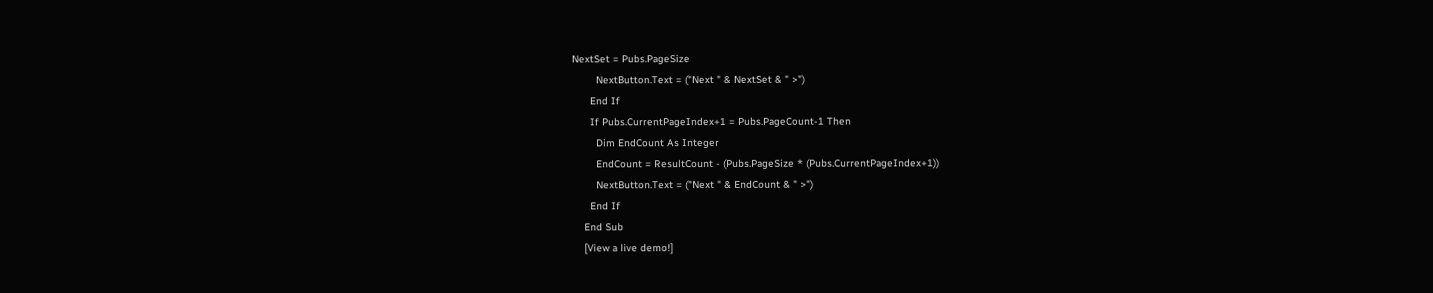NextSet = Pubs.PageSize
        NextButton.Text = ("Next " & NextSet & " >")
      End If
      If Pubs.CurrentPageIndex+1 = Pubs.PageCount-1 Then
        Dim EndCount As Integer
        EndCount = ResultCount - (Pubs.PageSize * (Pubs.CurrentPageIndex+1))
        NextButton.Text = ("Next " & EndCount & " >")
      End If
    End Sub
    [View a live demo!]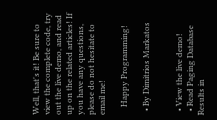Well, that's it! Be sure to view the complete code, try out the live demo, and read up on the related articles! If you have any questions, please do not hesitate to email me!

    Happy Programming!

  • By Dimitrios Markatos


  • View the live demo!
  • Read Paging Database Results in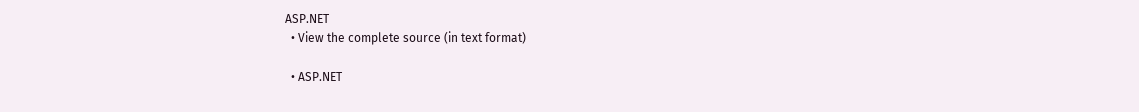ASP.NET
  • View the complete source (in text format)

  • ASP.NET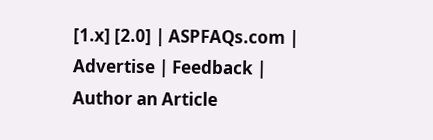[1.x] [2.0] | ASPFAQs.com | Advertise | Feedback | Author an Article